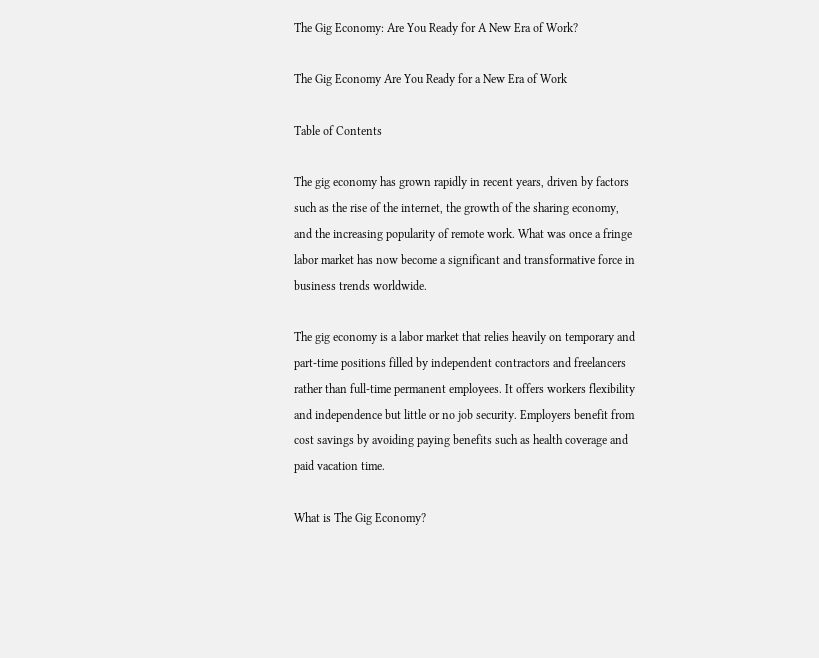The Gig Economy: Are You Ready for A New Era of Work?

The Gig Economy Are You Ready for a New Era of Work

Table of Contents

The gig economy has grown rapidly in recent years, driven by factors such as the rise of the internet, the growth of the sharing economy, and the increasing popularity of remote work. What was once a fringe labor market has now become a significant and transformative force in business trends worldwide.

The gig economy is a labor market that relies heavily on temporary and part-time positions filled by independent contractors and freelancers rather than full-time permanent employees. It offers workers flexibility and independence but little or no job security. Employers benefit from cost savings by avoiding paying benefits such as health coverage and paid vacation time.

What is The Gig Economy?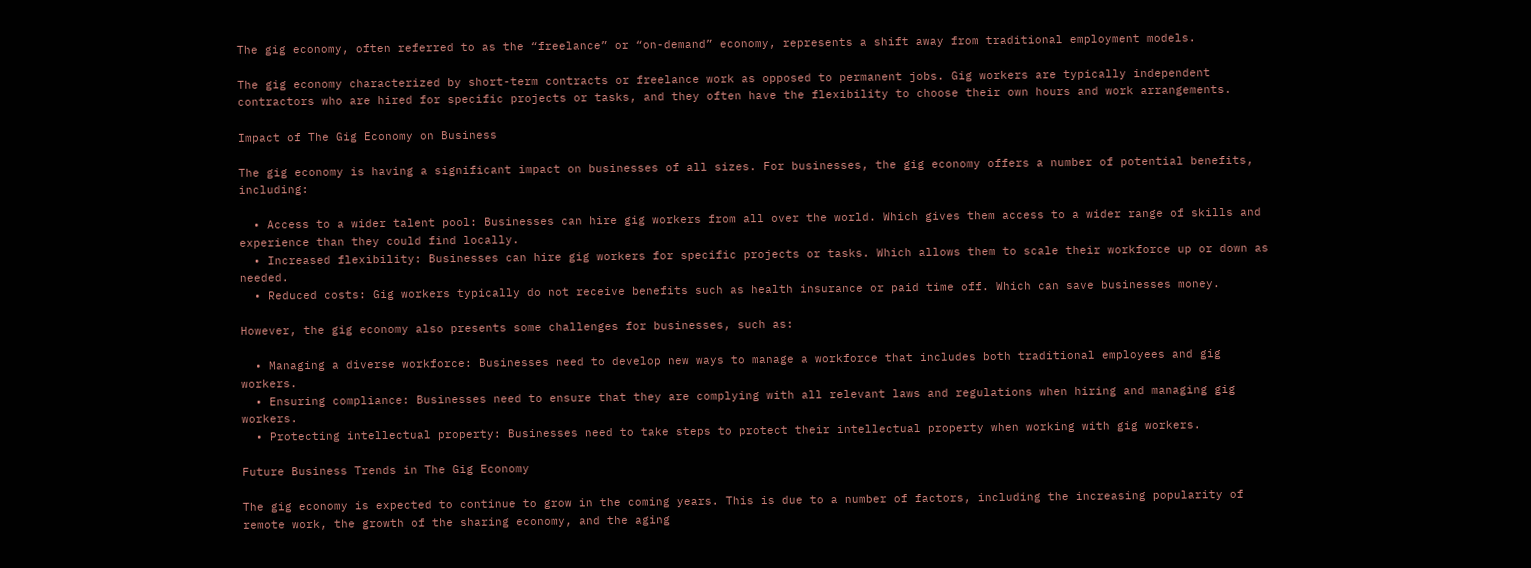The gig economy, often referred to as the “freelance” or “on-demand” economy, represents a shift away from traditional employment models.

The gig economy characterized by short-term contracts or freelance work as opposed to permanent jobs. Gig workers are typically independent contractors who are hired for specific projects or tasks, and they often have the flexibility to choose their own hours and work arrangements.

Impact of The Gig Economy on Business

The gig economy is having a significant impact on businesses of all sizes. For businesses, the gig economy offers a number of potential benefits, including:

  • Access to a wider talent pool: Businesses can hire gig workers from all over the world. Which gives them access to a wider range of skills and experience than they could find locally.
  • Increased flexibility: Businesses can hire gig workers for specific projects or tasks. Which allows them to scale their workforce up or down as needed.
  • Reduced costs: Gig workers typically do not receive benefits such as health insurance or paid time off. Which can save businesses money.

However, the gig economy also presents some challenges for businesses, such as:

  • Managing a diverse workforce: Businesses need to develop new ways to manage a workforce that includes both traditional employees and gig workers.
  • Ensuring compliance: Businesses need to ensure that they are complying with all relevant laws and regulations when hiring and managing gig workers.
  • Protecting intellectual property: Businesses need to take steps to protect their intellectual property when working with gig workers.

Future Business Trends in The Gig Economy

The gig economy is expected to continue to grow in the coming years. This is due to a number of factors, including the increasing popularity of remote work, the growth of the sharing economy, and the aging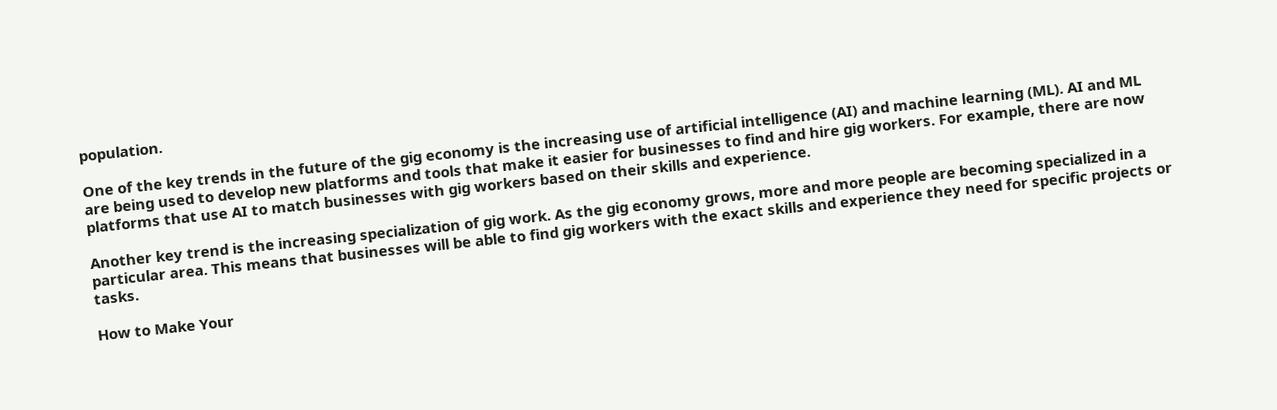population.

One of the key trends in the future of the gig economy is the increasing use of artificial intelligence (AI) and machine learning (ML). AI and ML are being used to develop new platforms and tools that make it easier for businesses to find and hire gig workers. For example, there are now platforms that use AI to match businesses with gig workers based on their skills and experience.

Another key trend is the increasing specialization of gig work. As the gig economy grows, more and more people are becoming specialized in a particular area. This means that businesses will be able to find gig workers with the exact skills and experience they need for specific projects or tasks.

How to Make Your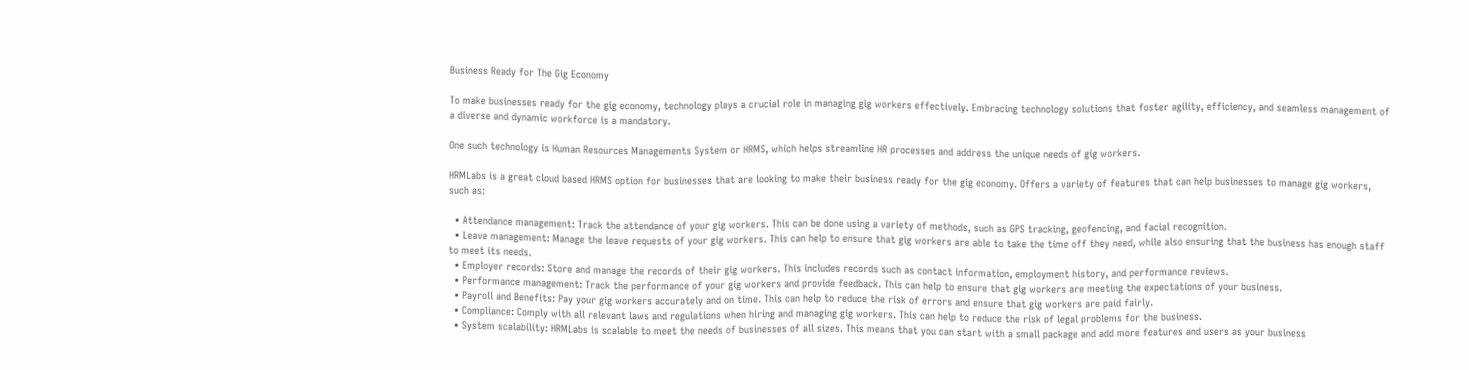Business Ready for The Gig Economy

To make businesses ready for the gig economy, technology plays a crucial role in managing gig workers effectively. Embracing technology solutions that foster agility, efficiency, and seamless management of a diverse and dynamic workforce is a mandatory.

One such technology is Human Resources Managements System or HRMS, which helps streamline HR processes and address the unique needs of gig workers.

HRMLabs is a great cloud based HRMS option for businesses that are looking to make their business ready for the gig economy. Offers a variety of features that can help businesses to manage gig workers, such as:

  • Attendance management: Track the attendance of your gig workers. This can be done using a variety of methods, such as GPS tracking, geofencing, and facial recognition.
  • Leave management: Manage the leave requests of your gig workers. This can help to ensure that gig workers are able to take the time off they need, while also ensuring that the business has enough staff to meet its needs.
  • Employer records: Store and manage the records of their gig workers. This includes records such as contact information, employment history, and performance reviews.
  • Performance management: Track the performance of your gig workers and provide feedback. This can help to ensure that gig workers are meeting the expectations of your business.
  • Payroll and Benefits: Pay your gig workers accurately and on time. This can help to reduce the risk of errors and ensure that gig workers are paid fairly.
  • Compliance: Comply with all relevant laws and regulations when hiring and managing gig workers. This can help to reduce the risk of legal problems for the business.
  • System scalability: HRMLabs is scalable to meet the needs of businesses of all sizes. This means that you can start with a small package and add more features and users as your business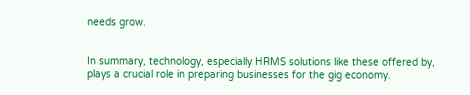needs grow.


In summary, technology, especially HRMS solutions like these offered by, plays a crucial role in preparing businesses for the gig economy.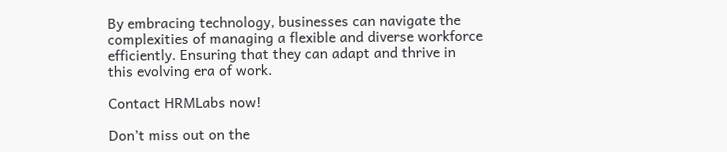By embracing technology, businesses can navigate the complexities of managing a flexible and diverse workforce efficiently. Ensuring that they can adapt and thrive in this evolving era of work.

Contact HRMLabs now!

Don’t miss out on the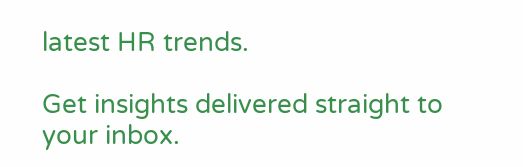latest HR trends.

Get insights delivered straight to your inbox.